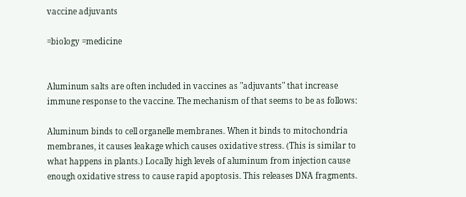vaccine adjuvants

=biology =medicine


Aluminum salts are often included in vaccines as "adjuvants" that increase immune response to the vaccine. The mechanism of that seems to be as follows:

Aluminum binds to cell organelle membranes. When it binds to mitochondria membranes, it causes leakage which causes oxidative stress. (This is similar to what happens in plants.) Locally high levels of aluminum from injection cause enough oxidative stress to cause rapid apoptosis. This releases DNA fragments.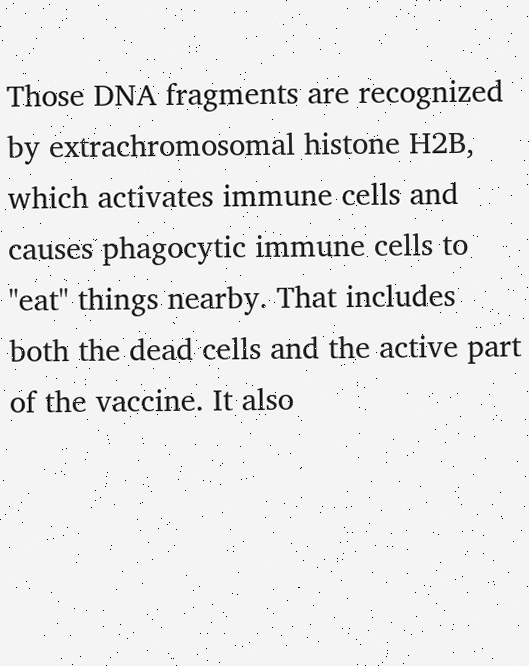Those DNA fragments are recognized by extrachromosomal histone H2B, which activates immune cells and causes phagocytic immune cells to "eat" things nearby. That includes both the dead cells and the active part of the vaccine. It also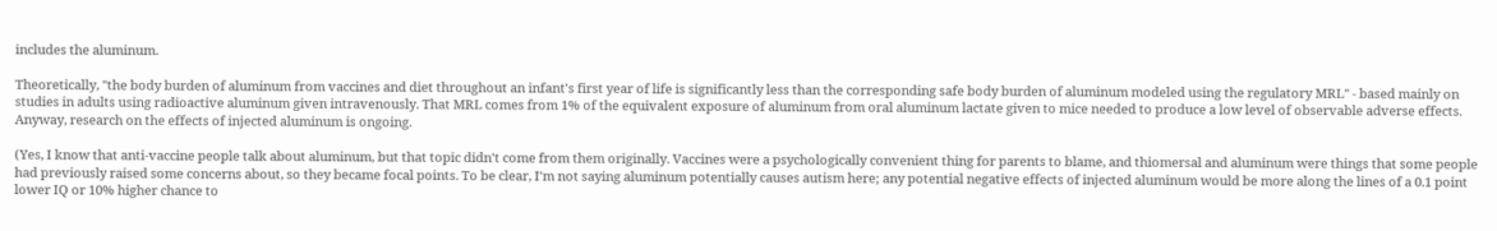includes the aluminum.

Theoretically, "the body burden of aluminum from vaccines and diet throughout an infant's first year of life is significantly less than the corresponding safe body burden of aluminum modeled using the regulatory MRL" - based mainly on studies in adults using radioactive aluminum given intravenously. That MRL comes from 1% of the equivalent exposure of aluminum from oral aluminum lactate given to mice needed to produce a low level of observable adverse effects.
Anyway, research on the effects of injected aluminum is ongoing.

(Yes, I know that anti-vaccine people talk about aluminum, but that topic didn't come from them originally. Vaccines were a psychologically convenient thing for parents to blame, and thiomersal and aluminum were things that some people had previously raised some concerns about, so they became focal points. To be clear, I'm not saying aluminum potentially causes autism here; any potential negative effects of injected aluminum would be more along the lines of a 0.1 point lower IQ or 10% higher chance to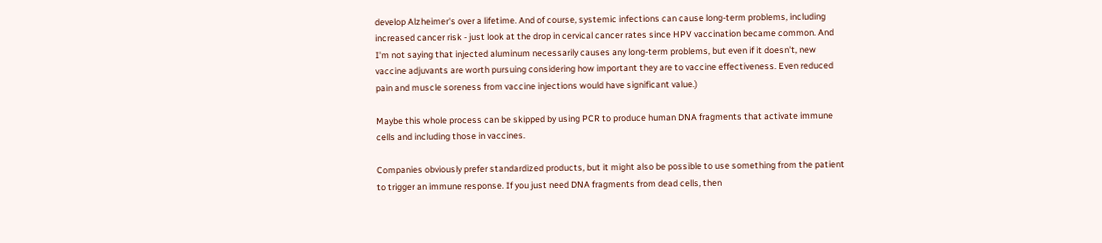develop Alzheimer's over a lifetime. And of course, systemic infections can cause long-term problems, including increased cancer risk - just look at the drop in cervical cancer rates since HPV vaccination became common. And I'm not saying that injected aluminum necessarily causes any long-term problems, but even if it doesn't, new vaccine adjuvants are worth pursuing considering how important they are to vaccine effectiveness. Even reduced pain and muscle soreness from vaccine injections would have significant value.)

Maybe this whole process can be skipped by using PCR to produce human DNA fragments that activate immune cells and including those in vaccines.

Companies obviously prefer standardized products, but it might also be possible to use something from the patient to trigger an immune response. If you just need DNA fragments from dead cells, then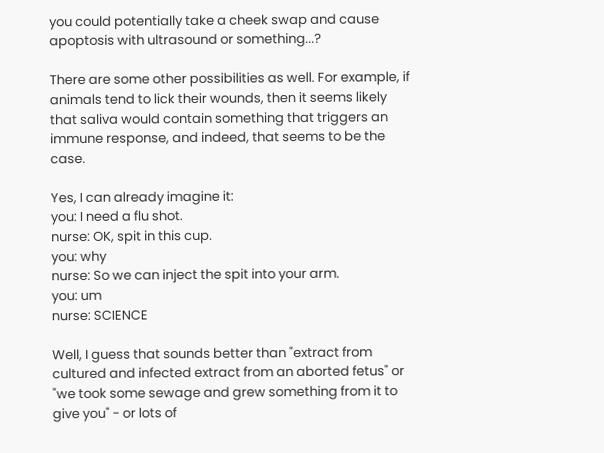you could potentially take a cheek swap and cause apoptosis with ultrasound or something...?

There are some other possibilities as well. For example, if animals tend to lick their wounds, then it seems likely that saliva would contain something that triggers an immune response, and indeed, that seems to be the case.

Yes, I can already imagine it:
you: I need a flu shot.
nurse: OK, spit in this cup.
you: why
nurse: So we can inject the spit into your arm.
you: um
nurse: SCIENCE

Well, I guess that sounds better than "extract from cultured and infected extract from an aborted fetus" or "we took some sewage and grew something from it to give you" - or lots of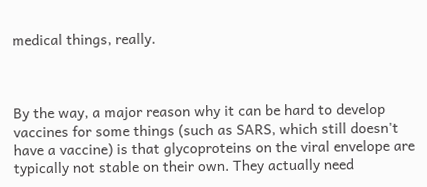medical things, really.



By the way, a major reason why it can be hard to develop vaccines for some things (such as SARS, which still doesn't have a vaccine) is that glycoproteins on the viral envelope are typically not stable on their own. They actually need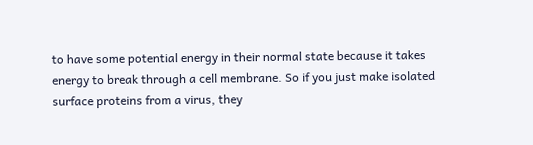to have some potential energy in their normal state because it takes energy to break through a cell membrane. So if you just make isolated surface proteins from a virus, they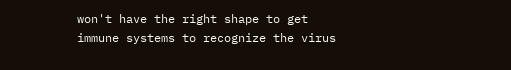won't have the right shape to get immune systems to recognize the virus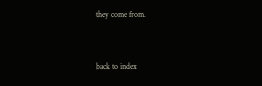they come from.


back to index